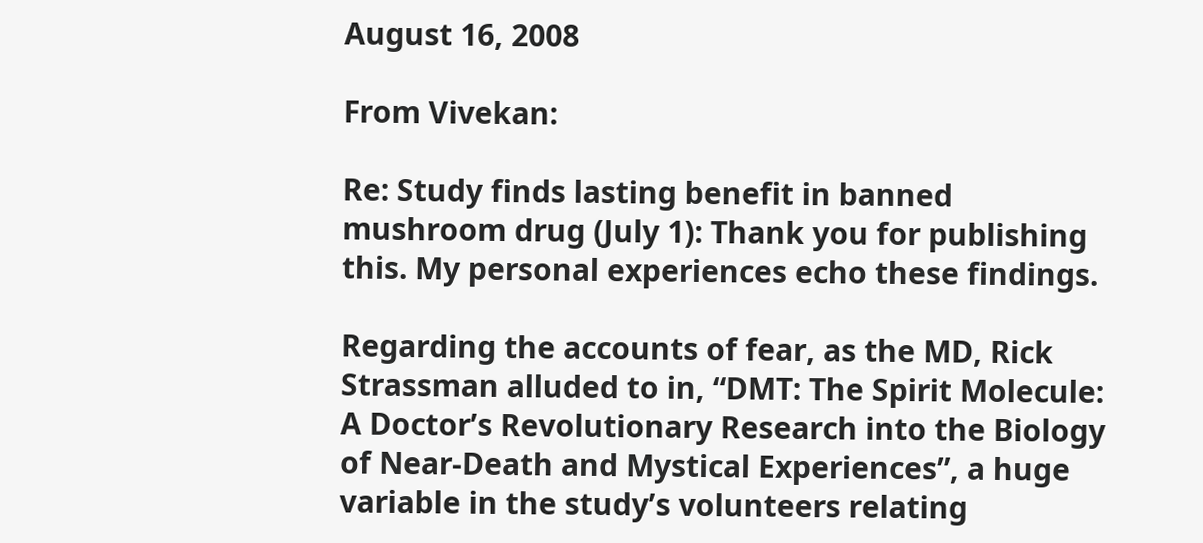August 16, 2008

From Vivekan:

Re: Study finds lasting benefit in banned mushroom drug (July 1): Thank you for publishing this. My personal experiences echo these findings.

Regarding the accounts of fear, as the MD, Rick Strassman alluded to in, “DMT: The Spirit Molecule: A Doctor’s Revolutionary Research into the Biology of Near-Death and Mystical Experiences”, a huge variable in the study’s volunteers relating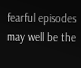fearful episodes may well be the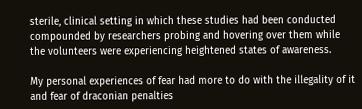sterile, clinical setting in which these studies had been conducted compounded by researchers probing and hovering over them while the volunteers were experiencing heightened states of awareness.

My personal experiences of fear had more to do with the illegality of it and fear of draconian penalties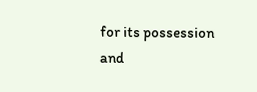for its possession and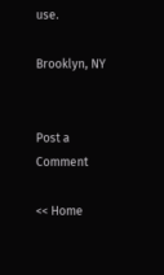use.

Brooklyn, NY


Post a Comment

<< Home